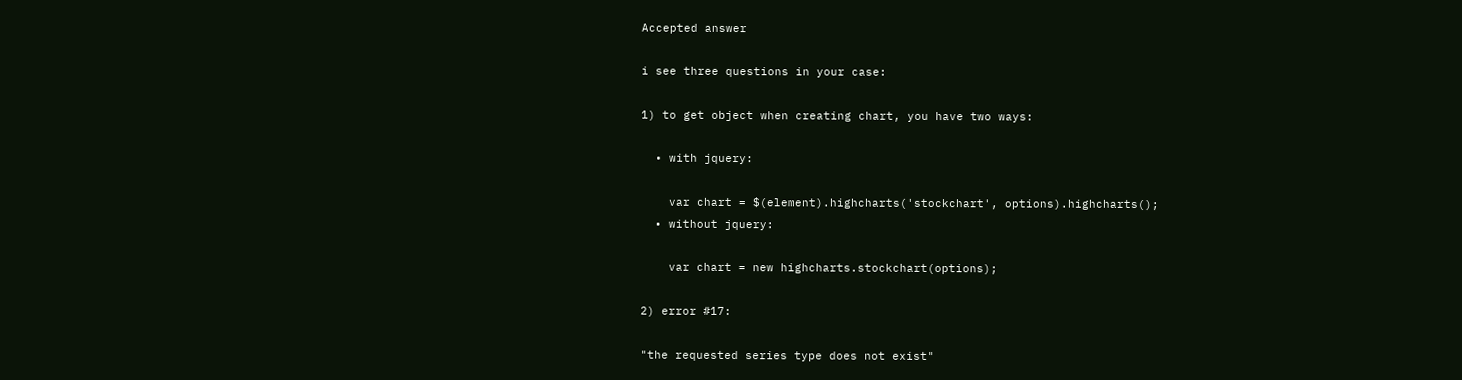Accepted answer

i see three questions in your case:

1) to get object when creating chart, you have two ways:

  • with jquery:

    var chart = $(element).highcharts('stockchart', options).highcharts();
  • without jquery:

    var chart = new highcharts.stockchart(options);

2) error #17:

"the requested series type does not exist"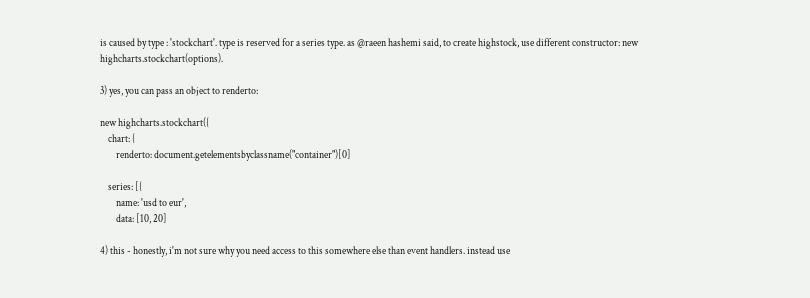is caused by type : 'stockchart'. type is reserved for a series type. as @raeen hashemi said, to create highstock, use different constructor: new highcharts.stockchart(options).

3) yes, you can pass an object to renderto:

new highcharts.stockchart({
    chart: {
        renderto: document.getelementsbyclassname("container")[0]

    series: [{
        name: 'usd to eur',
        data: [10, 20]

4) this - honestly, i'm not sure why you need access to this somewhere else than event handlers. instead use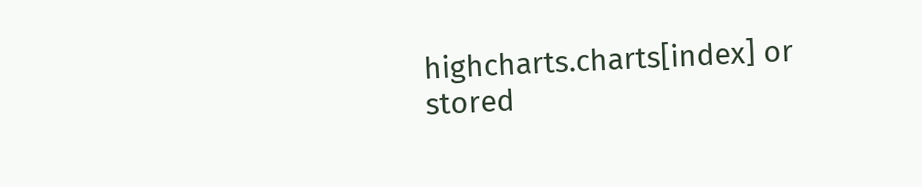highcharts.charts[index] or stored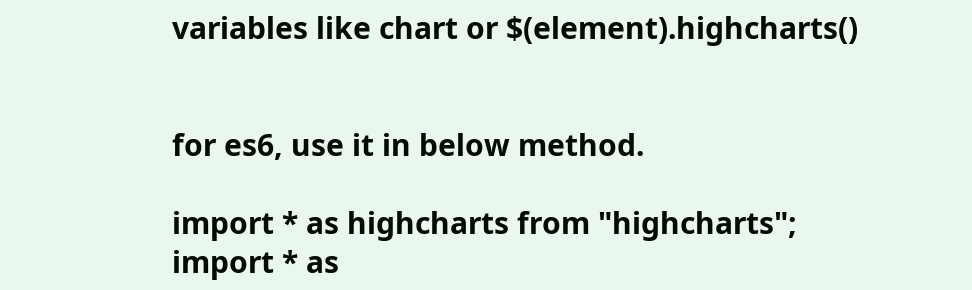variables like chart or $(element).highcharts()


for es6, use it in below method.

import * as highcharts from "highcharts";
import * as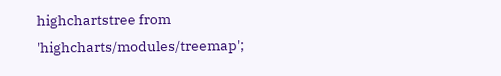highchartstree from 'highcharts/modules/treemap';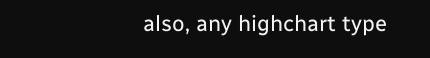also, any highchart type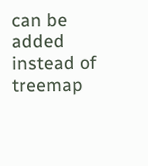can be added instead of treemap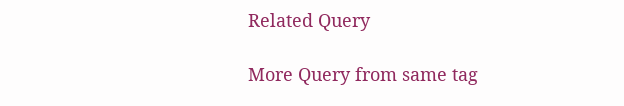Related Query

More Query from same tag